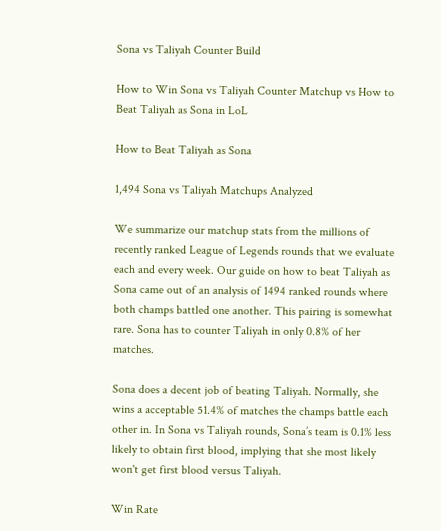Sona vs Taliyah Counter Build

How to Win Sona vs Taliyah Counter Matchup vs How to Beat Taliyah as Sona in LoL

How to Beat Taliyah as Sona

1,494 Sona vs Taliyah Matchups Analyzed

We summarize our matchup stats from the millions of recently ranked League of Legends rounds that we evaluate each and every week. Our guide on how to beat Taliyah as Sona came out of an analysis of 1494 ranked rounds where both champs battled one another. This pairing is somewhat rare. Sona has to counter Taliyah in only 0.8% of her matches.

Sona does a decent job of beating Taliyah. Normally, she wins a acceptable 51.4% of matches the champs battle each other in. In Sona vs Taliyah rounds, Sona’s team is 0.1% less likely to obtain first blood, implying that she most likely won't get first blood versus Taliyah.

Win Rate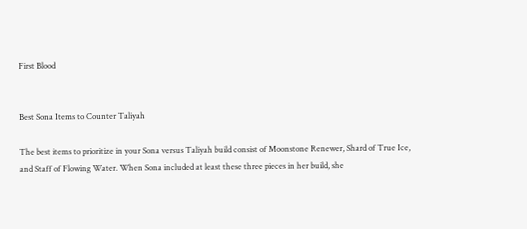First Blood


Best Sona Items to Counter Taliyah

The best items to prioritize in your Sona versus Taliyah build consist of Moonstone Renewer, Shard of True Ice, and Staff of Flowing Water. When Sona included at least these three pieces in her build, she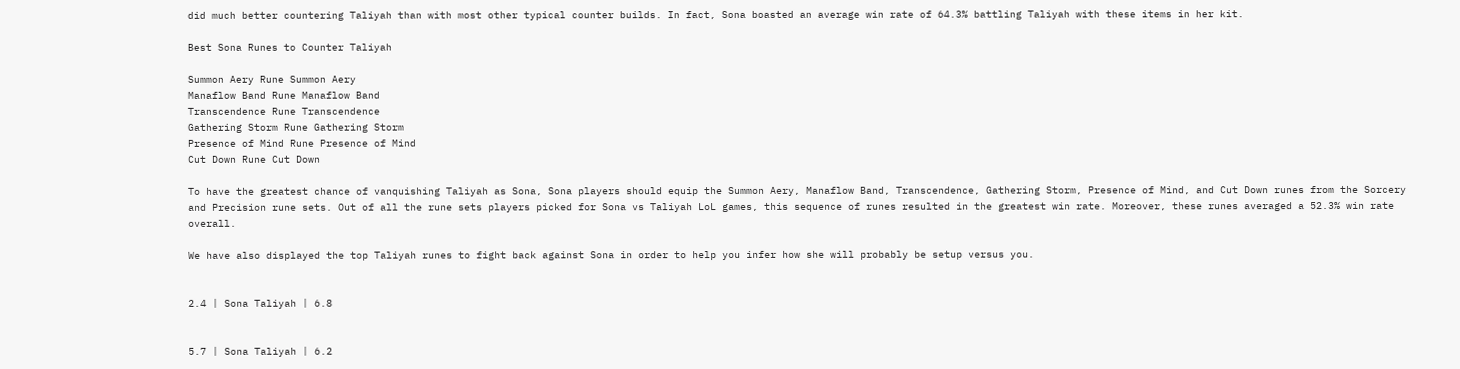did much better countering Taliyah than with most other typical counter builds. In fact, Sona boasted an average win rate of 64.3% battling Taliyah with these items in her kit.

Best Sona Runes to Counter Taliyah

Summon Aery Rune Summon Aery
Manaflow Band Rune Manaflow Band
Transcendence Rune Transcendence
Gathering Storm Rune Gathering Storm
Presence of Mind Rune Presence of Mind
Cut Down Rune Cut Down

To have the greatest chance of vanquishing Taliyah as Sona, Sona players should equip the Summon Aery, Manaflow Band, Transcendence, Gathering Storm, Presence of Mind, and Cut Down runes from the Sorcery and Precision rune sets. Out of all the rune sets players picked for Sona vs Taliyah LoL games, this sequence of runes resulted in the greatest win rate. Moreover, these runes averaged a 52.3% win rate overall.

We have also displayed the top Taliyah runes to fight back against Sona in order to help you infer how she will probably be setup versus you.


2.4 | Sona Taliyah | 6.8


5.7 | Sona Taliyah | 6.2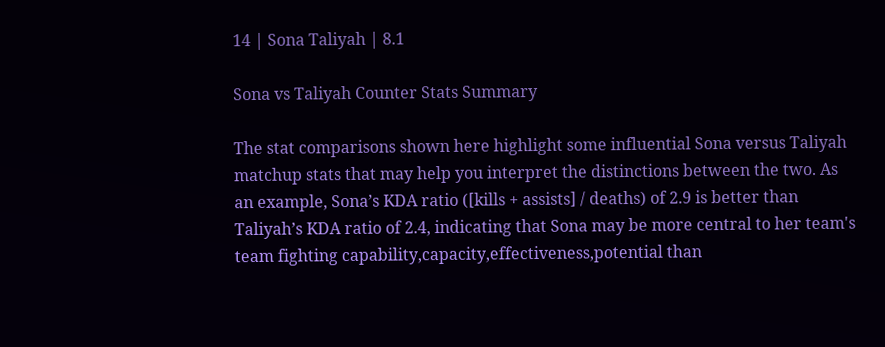14 | Sona Taliyah | 8.1

Sona vs Taliyah Counter Stats Summary

The stat comparisons shown here highlight some influential Sona versus Taliyah matchup stats that may help you interpret the distinctions between the two. As an example, Sona’s KDA ratio ([kills + assists] / deaths) of 2.9 is better than Taliyah’s KDA ratio of 2.4, indicating that Sona may be more central to her team's team fighting capability,capacity,effectiveness,potential than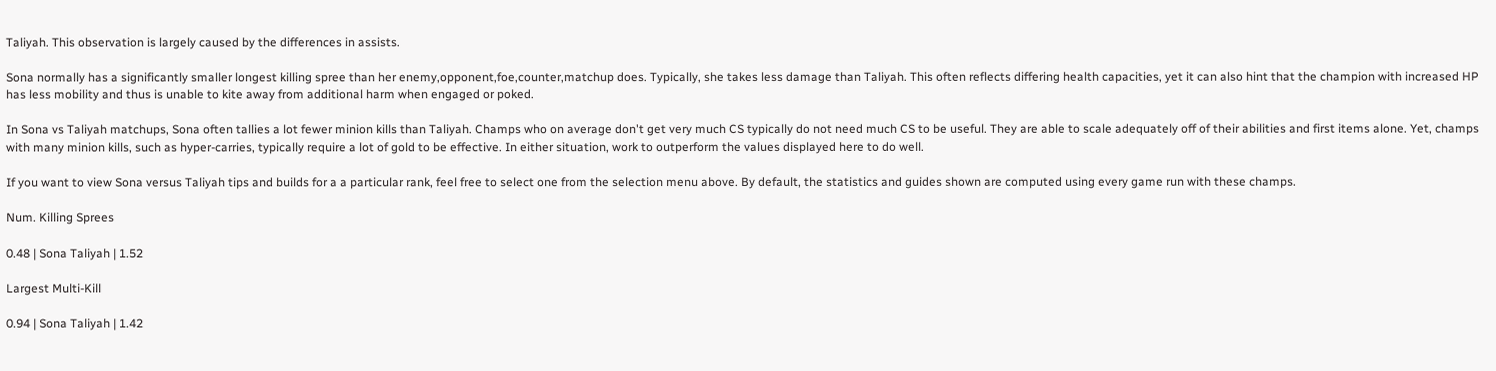Taliyah. This observation is largely caused by the differences in assists.

Sona normally has a significantly smaller longest killing spree than her enemy,opponent,foe,counter,matchup does. Typically, she takes less damage than Taliyah. This often reflects differing health capacities, yet it can also hint that the champion with increased HP has less mobility and thus is unable to kite away from additional harm when engaged or poked.

In Sona vs Taliyah matchups, Sona often tallies a lot fewer minion kills than Taliyah. Champs who on average don't get very much CS typically do not need much CS to be useful. They are able to scale adequately off of their abilities and first items alone. Yet, champs with many minion kills, such as hyper-carries, typically require a lot of gold to be effective. In either situation, work to outperform the values displayed here to do well.

If you want to view Sona versus Taliyah tips and builds for a a particular rank, feel free to select one from the selection menu above. By default, the statistics and guides shown are computed using every game run with these champs.

Num. Killing Sprees

0.48 | Sona Taliyah | 1.52

Largest Multi-Kill

0.94 | Sona Taliyah | 1.42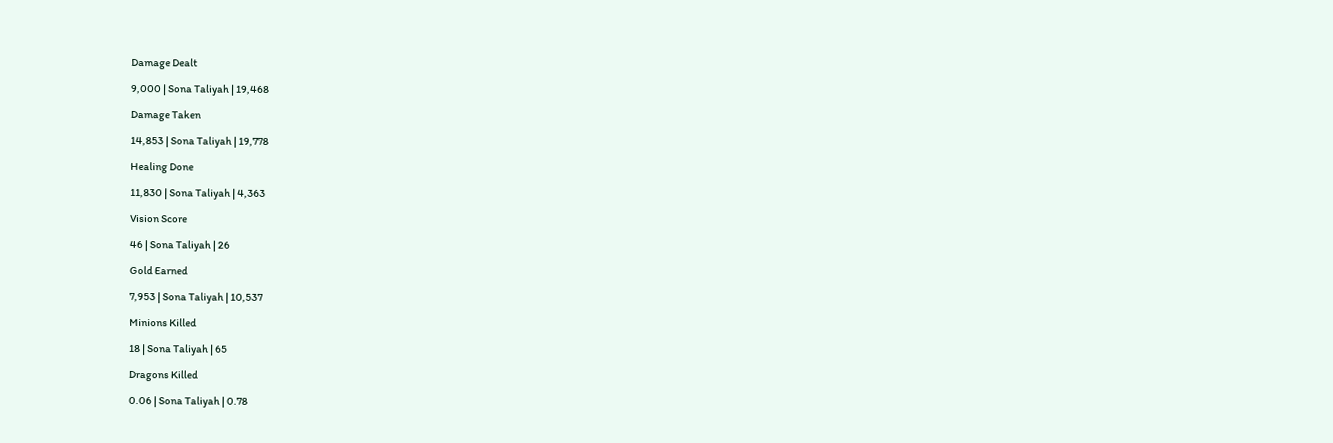Damage Dealt

9,000 | Sona Taliyah | 19,468

Damage Taken

14,853 | Sona Taliyah | 19,778

Healing Done

11,830 | Sona Taliyah | 4,363

Vision Score

46 | Sona Taliyah | 26

Gold Earned

7,953 | Sona Taliyah | 10,537

Minions Killed

18 | Sona Taliyah | 65

Dragons Killed

0.06 | Sona Taliyah | 0.78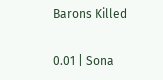Barons Killed

0.01 | Sona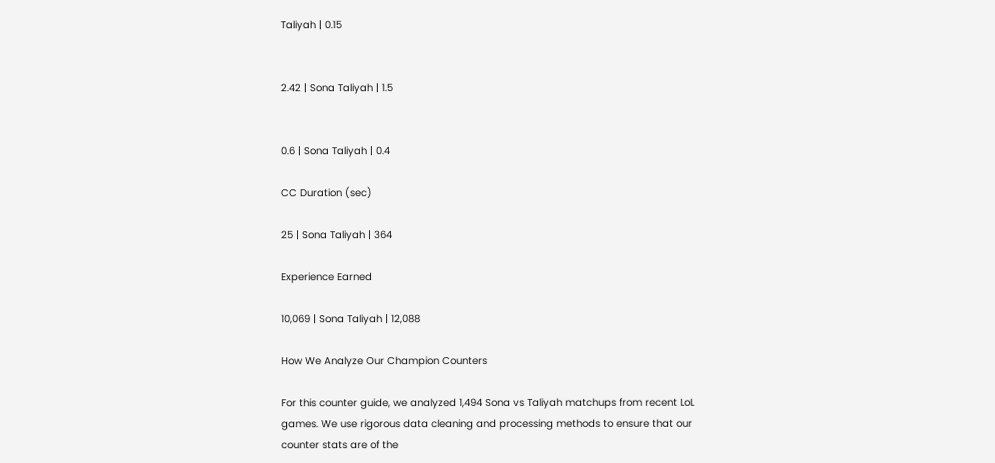Taliyah | 0.15


2.42 | Sona Taliyah | 1.5


0.6 | Sona Taliyah | 0.4

CC Duration (sec)

25 | Sona Taliyah | 364

Experience Earned

10,069 | Sona Taliyah | 12,088

How We Analyze Our Champion Counters

For this counter guide, we analyzed 1,494 Sona vs Taliyah matchups from recent LoL games. We use rigorous data cleaning and processing methods to ensure that our counter stats are of the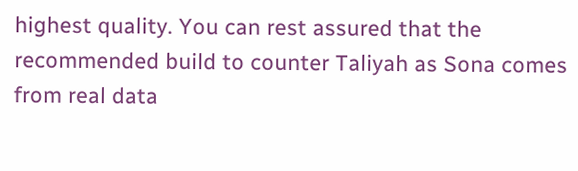highest quality. You can rest assured that the recommended build to counter Taliyah as Sona comes from real data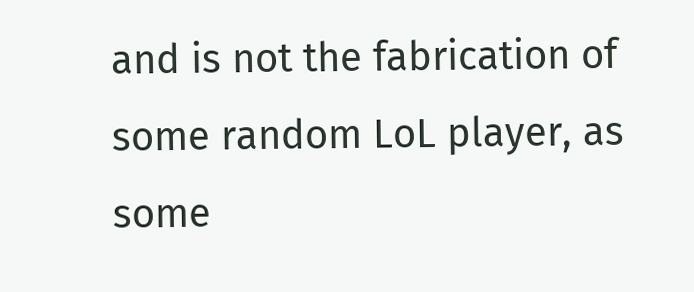and is not the fabrication of some random LoL player, as some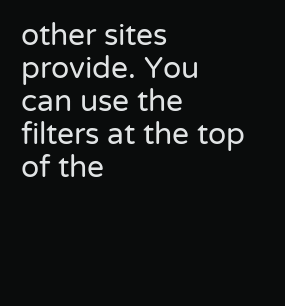other sites provide. You can use the filters at the top of the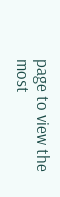page to view the most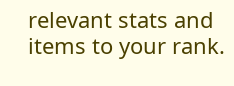relevant stats and items to your rank.